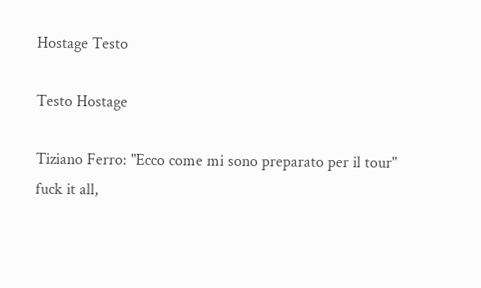Hostage Testo

Testo Hostage

Tiziano Ferro: "Ecco come mi sono preparato per il tour"
fuck it all,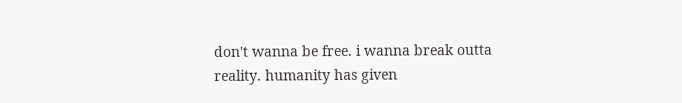don't wanna be free. i wanna break outta reality. humanity has given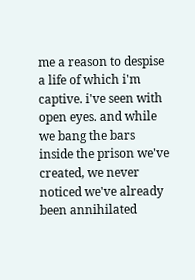me a reason to despise a life of which i'm captive. i've seen with open eyes. and while we bang the bars inside the prison we've created, we never noticed we've already been annihilated